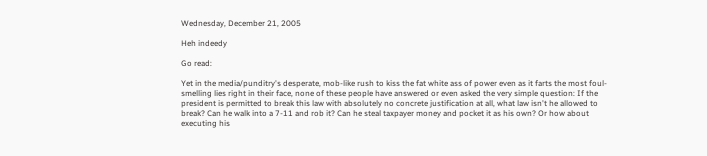Wednesday, December 21, 2005

Heh indeedy

Go read:

Yet in the media/punditry's desperate, mob-like rush to kiss the fat white ass of power even as it farts the most foul-smelling lies right in their face, none of these people have answered or even asked the very simple question: If the president is permitted to break this law with absolutely no concrete justification at all, what law isn't he allowed to break? Can he walk into a 7-11 and rob it? Can he steal taxpayer money and pocket it as his own? Or how about executing his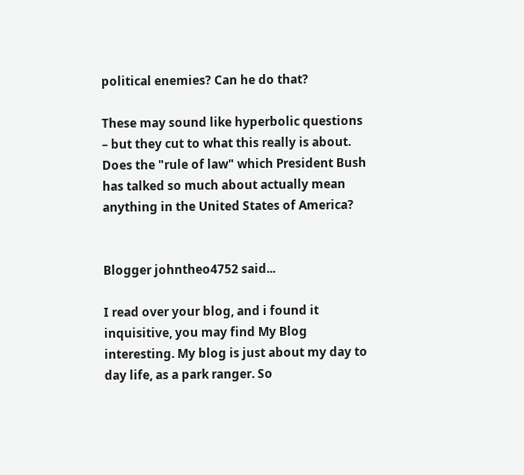political enemies? Can he do that?

These may sound like hyperbolic questions – but they cut to what this really is about. Does the "rule of law" which President Bush has talked so much about actually mean anything in the United States of America?


Blogger johntheo4752 said...

I read over your blog, and i found it inquisitive, you may find My Blog interesting. My blog is just about my day to day life, as a park ranger. So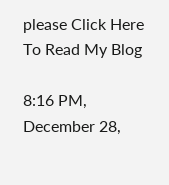please Click Here To Read My Blog

8:16 PM, December 28,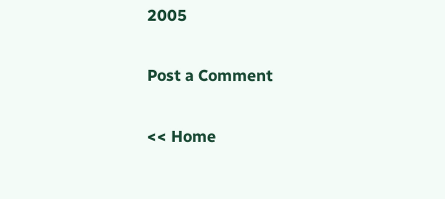2005

Post a Comment

<< Home